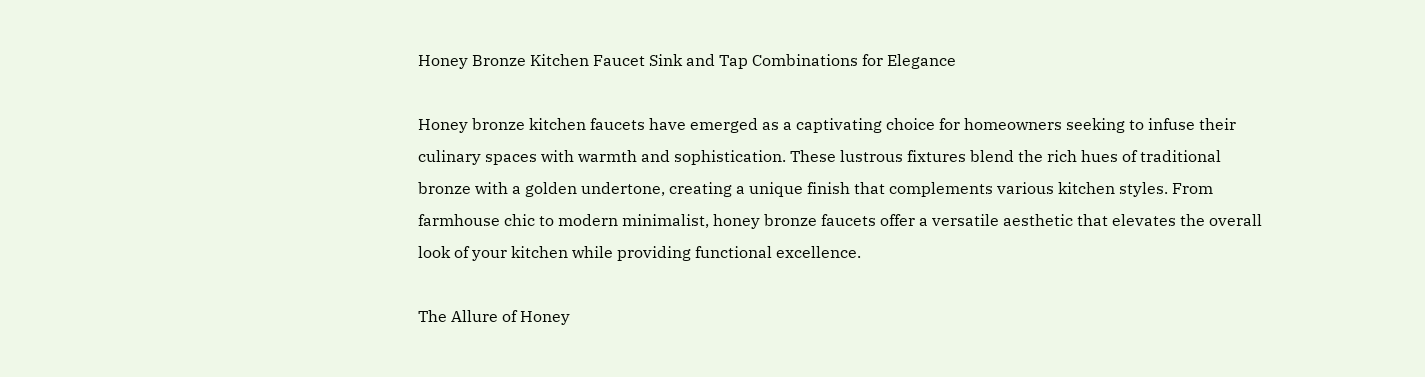Honey Bronze Kitchen Faucet Sink and Tap Combinations for Elegance

Honey bronze kitchen faucets have emerged as a captivating choice for homeowners seeking to infuse their culinary spaces with warmth and sophistication. These lustrous fixtures blend the rich hues of traditional bronze with a golden undertone, creating a unique finish that complements various kitchen styles. From farmhouse chic to modern minimalist, honey bronze faucets offer a versatile aesthetic that elevates the overall look of your kitchen while providing functional excellence.

The Allure of Honey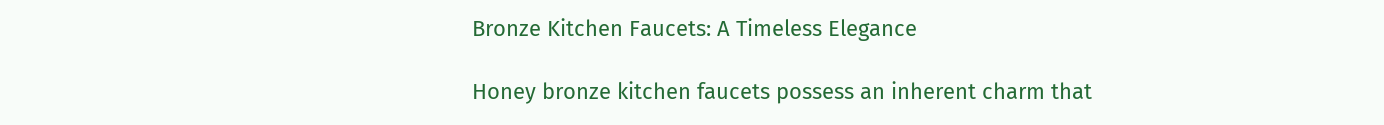Bronze Kitchen Faucets: A Timeless Elegance

Honey bronze kitchen faucets possess an inherent charm that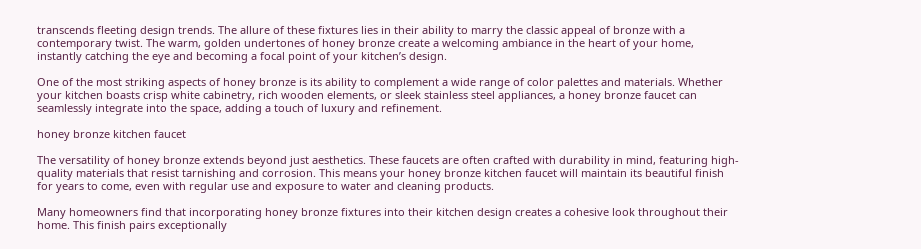transcends fleeting design trends. The allure of these fixtures lies in their ability to marry the classic appeal of bronze with a contemporary twist. The warm, golden undertones of honey bronze create a welcoming ambiance in the heart of your home, instantly catching the eye and becoming a focal point of your kitchen’s design.

One of the most striking aspects of honey bronze is its ability to complement a wide range of color palettes and materials. Whether your kitchen boasts crisp white cabinetry, rich wooden elements, or sleek stainless steel appliances, a honey bronze faucet can seamlessly integrate into the space, adding a touch of luxury and refinement.

honey bronze kitchen faucet

The versatility of honey bronze extends beyond just aesthetics. These faucets are often crafted with durability in mind, featuring high-quality materials that resist tarnishing and corrosion. This means your honey bronze kitchen faucet will maintain its beautiful finish for years to come, even with regular use and exposure to water and cleaning products.

Many homeowners find that incorporating honey bronze fixtures into their kitchen design creates a cohesive look throughout their home. This finish pairs exceptionally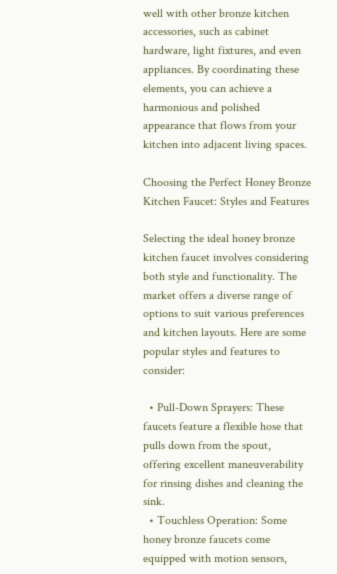well with other bronze kitchen accessories, such as cabinet hardware, light fixtures, and even appliances. By coordinating these elements, you can achieve a harmonious and polished appearance that flows from your kitchen into adjacent living spaces.

Choosing the Perfect Honey Bronze Kitchen Faucet: Styles and Features

Selecting the ideal honey bronze kitchen faucet involves considering both style and functionality. The market offers a diverse range of options to suit various preferences and kitchen layouts. Here are some popular styles and features to consider:

  • Pull-Down Sprayers: These faucets feature a flexible hose that pulls down from the spout, offering excellent maneuverability for rinsing dishes and cleaning the sink.
  • Touchless Operation: Some honey bronze faucets come equipped with motion sensors,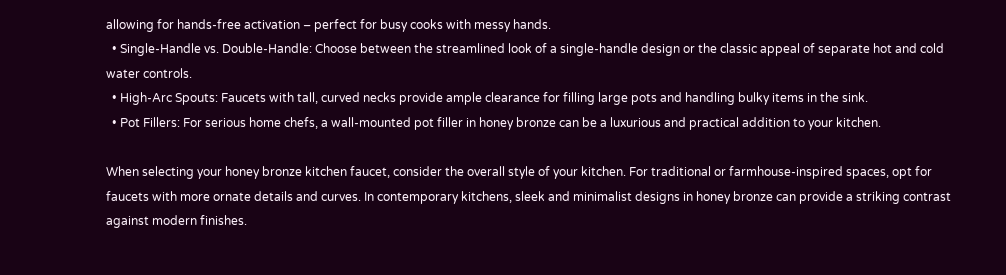allowing for hands-free activation – perfect for busy cooks with messy hands.
  • Single-Handle vs. Double-Handle: Choose between the streamlined look of a single-handle design or the classic appeal of separate hot and cold water controls.
  • High-Arc Spouts: Faucets with tall, curved necks provide ample clearance for filling large pots and handling bulky items in the sink.
  • Pot Fillers: For serious home chefs, a wall-mounted pot filler in honey bronze can be a luxurious and practical addition to your kitchen.

When selecting your honey bronze kitchen faucet, consider the overall style of your kitchen. For traditional or farmhouse-inspired spaces, opt for faucets with more ornate details and curves. In contemporary kitchens, sleek and minimalist designs in honey bronze can provide a striking contrast against modern finishes.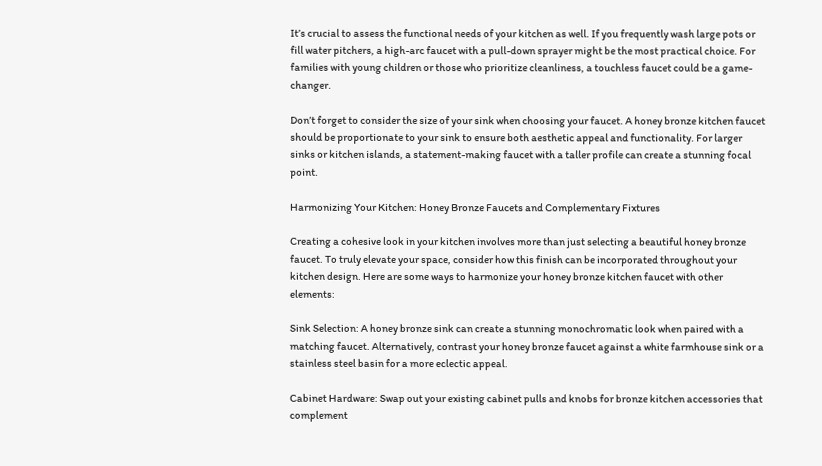It’s crucial to assess the functional needs of your kitchen as well. If you frequently wash large pots or fill water pitchers, a high-arc faucet with a pull-down sprayer might be the most practical choice. For families with young children or those who prioritize cleanliness, a touchless faucet could be a game-changer.

Don’t forget to consider the size of your sink when choosing your faucet. A honey bronze kitchen faucet should be proportionate to your sink to ensure both aesthetic appeal and functionality. For larger sinks or kitchen islands, a statement-making faucet with a taller profile can create a stunning focal point.

Harmonizing Your Kitchen: Honey Bronze Faucets and Complementary Fixtures

Creating a cohesive look in your kitchen involves more than just selecting a beautiful honey bronze faucet. To truly elevate your space, consider how this finish can be incorporated throughout your kitchen design. Here are some ways to harmonize your honey bronze kitchen faucet with other elements:

Sink Selection: A honey bronze sink can create a stunning monochromatic look when paired with a matching faucet. Alternatively, contrast your honey bronze faucet against a white farmhouse sink or a stainless steel basin for a more eclectic appeal.

Cabinet Hardware: Swap out your existing cabinet pulls and knobs for bronze kitchen accessories that complement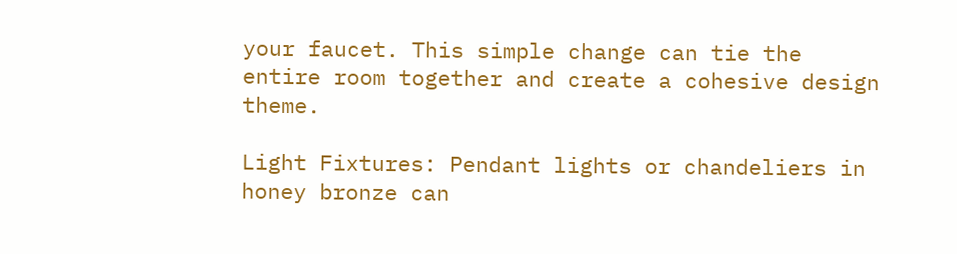your faucet. This simple change can tie the entire room together and create a cohesive design theme.

Light Fixtures: Pendant lights or chandeliers in honey bronze can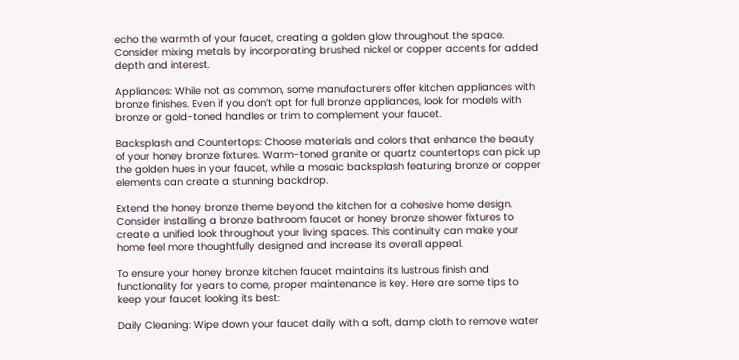echo the warmth of your faucet, creating a golden glow throughout the space. Consider mixing metals by incorporating brushed nickel or copper accents for added depth and interest.

Appliances: While not as common, some manufacturers offer kitchen appliances with bronze finishes. Even if you don’t opt for full bronze appliances, look for models with bronze or gold-toned handles or trim to complement your faucet.

Backsplash and Countertops: Choose materials and colors that enhance the beauty of your honey bronze fixtures. Warm-toned granite or quartz countertops can pick up the golden hues in your faucet, while a mosaic backsplash featuring bronze or copper elements can create a stunning backdrop.

Extend the honey bronze theme beyond the kitchen for a cohesive home design. Consider installing a bronze bathroom faucet or honey bronze shower fixtures to create a unified look throughout your living spaces. This continuity can make your home feel more thoughtfully designed and increase its overall appeal.

To ensure your honey bronze kitchen faucet maintains its lustrous finish and functionality for years to come, proper maintenance is key. Here are some tips to keep your faucet looking its best:

Daily Cleaning: Wipe down your faucet daily with a soft, damp cloth to remove water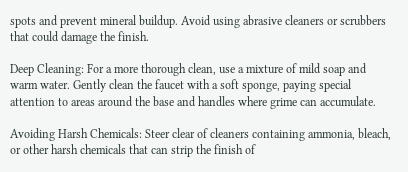spots and prevent mineral buildup. Avoid using abrasive cleaners or scrubbers that could damage the finish.

Deep Cleaning: For a more thorough clean, use a mixture of mild soap and warm water. Gently clean the faucet with a soft sponge, paying special attention to areas around the base and handles where grime can accumulate.

Avoiding Harsh Chemicals: Steer clear of cleaners containing ammonia, bleach, or other harsh chemicals that can strip the finish of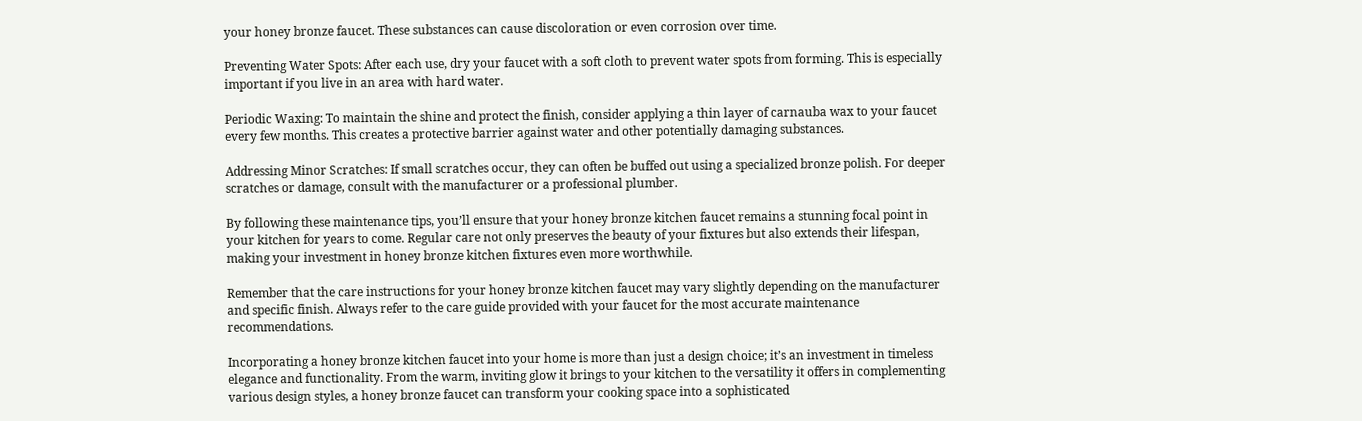your honey bronze faucet. These substances can cause discoloration or even corrosion over time.

Preventing Water Spots: After each use, dry your faucet with a soft cloth to prevent water spots from forming. This is especially important if you live in an area with hard water.

Periodic Waxing: To maintain the shine and protect the finish, consider applying a thin layer of carnauba wax to your faucet every few months. This creates a protective barrier against water and other potentially damaging substances.

Addressing Minor Scratches: If small scratches occur, they can often be buffed out using a specialized bronze polish. For deeper scratches or damage, consult with the manufacturer or a professional plumber.

By following these maintenance tips, you’ll ensure that your honey bronze kitchen faucet remains a stunning focal point in your kitchen for years to come. Regular care not only preserves the beauty of your fixtures but also extends their lifespan, making your investment in honey bronze kitchen fixtures even more worthwhile.

Remember that the care instructions for your honey bronze kitchen faucet may vary slightly depending on the manufacturer and specific finish. Always refer to the care guide provided with your faucet for the most accurate maintenance recommendations.

Incorporating a honey bronze kitchen faucet into your home is more than just a design choice; it’s an investment in timeless elegance and functionality. From the warm, inviting glow it brings to your kitchen to the versatility it offers in complementing various design styles, a honey bronze faucet can transform your cooking space into a sophisticated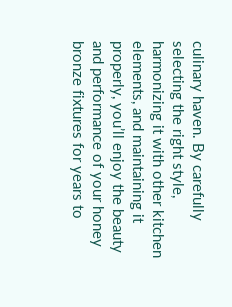culinary haven. By carefully selecting the right style, harmonizing it with other kitchen elements, and maintaining it properly, you’ll enjoy the beauty and performance of your honey bronze fixtures for years to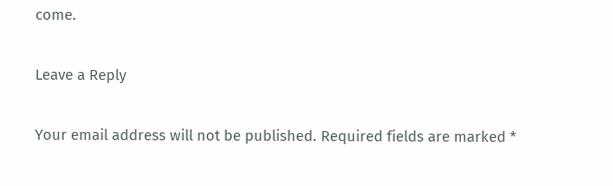come.

Leave a Reply

Your email address will not be published. Required fields are marked *